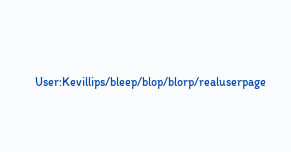User:Kevillips/bleep/blop/blorp/realuserpage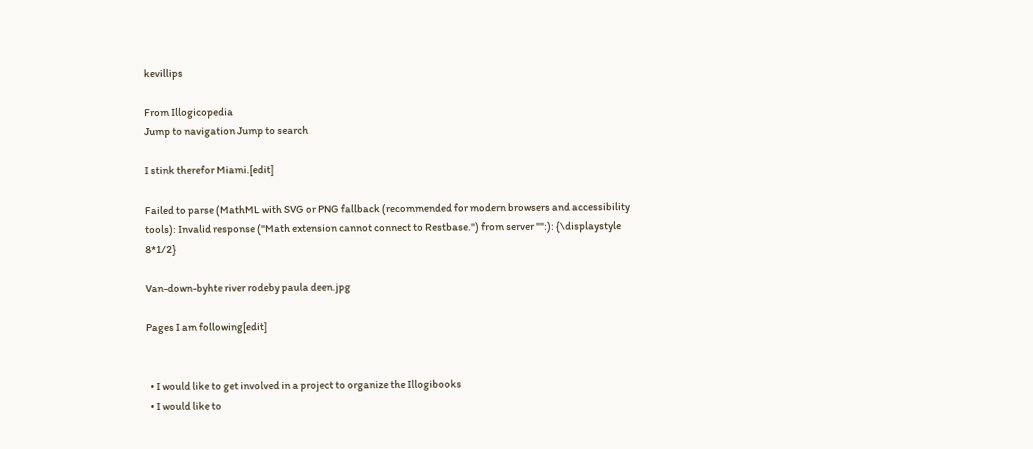kevillips

From Illogicopedia
Jump to navigation Jump to search

I stink therefor Miami.[edit]

Failed to parse (MathML with SVG or PNG fallback (recommended for modern browsers and accessibility tools): Invalid response ("Math extension cannot connect to Restbase.") from server "":): {\displaystyle 8*1/2}

Van-down-byhte river rodeby paula deen.jpg

Pages I am following[edit]


  • I would like to get involved in a project to organize the Illogibooks
  • I would like to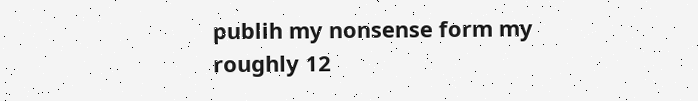publih my nonsense form my roughly 12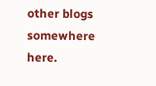other blogs somewhere here.